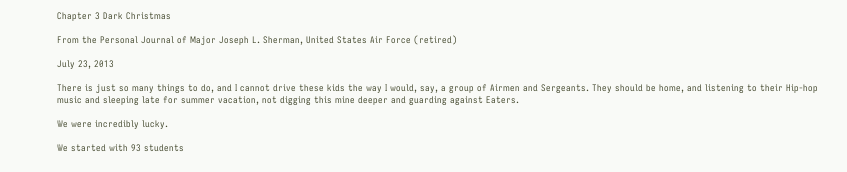Chapter 3 Dark Christmas

From the Personal Journal of Major Joseph L. Sherman, United States Air Force (retired)

July 23, 2013

There is just so many things to do, and I cannot drive these kids the way I would, say, a group of Airmen and Sergeants. They should be home, and listening to their Hip-hop music and sleeping late for summer vacation, not digging this mine deeper and guarding against Eaters.

We were incredibly lucky.

We started with 93 students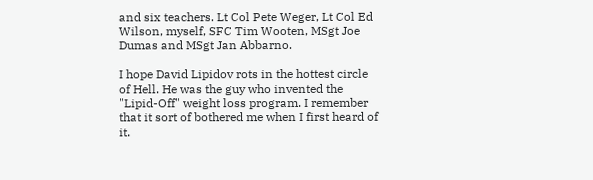and six teachers. Lt Col Pete Weger, Lt Col Ed Wilson, myself, SFC Tim Wooten, MSgt Joe Dumas and MSgt Jan Abbarno.

I hope David Lipidov rots in the hottest circle of Hell. He was the guy who invented the "Lipid-Off" weight loss program. I remember that it sort of bothered me when I first heard of it.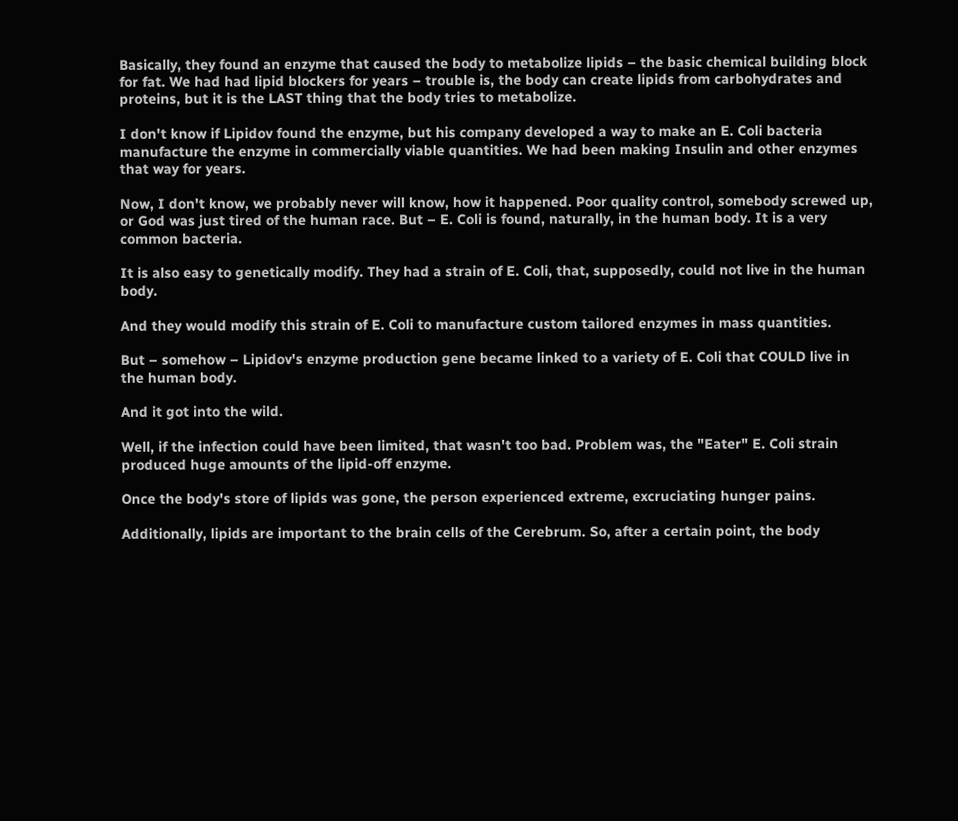Basically, they found an enzyme that caused the body to metabolize lipids – the basic chemical building block for fat. We had had lipid blockers for years – trouble is, the body can create lipids from carbohydrates and proteins, but it is the LAST thing that the body tries to metabolize.

I don't know if Lipidov found the enzyme, but his company developed a way to make an E. Coli bacteria manufacture the enzyme in commercially viable quantities. We had been making Insulin and other enzymes that way for years.

Now, I don't know, we probably never will know, how it happened. Poor quality control, somebody screwed up, or God was just tired of the human race. But – E. Coli is found, naturally, in the human body. It is a very common bacteria.

It is also easy to genetically modify. They had a strain of E. Coli, that, supposedly, could not live in the human body.

And they would modify this strain of E. Coli to manufacture custom tailored enzymes in mass quantities.

But – somehow – Lipidov's enzyme production gene became linked to a variety of E. Coli that COULD live in the human body.

And it got into the wild.

Well, if the infection could have been limited, that wasn't too bad. Problem was, the "Eater" E. Coli strain produced huge amounts of the lipid-off enzyme.

Once the body's store of lipids was gone, the person experienced extreme, excruciating hunger pains.

Additionally, lipids are important to the brain cells of the Cerebrum. So, after a certain point, the body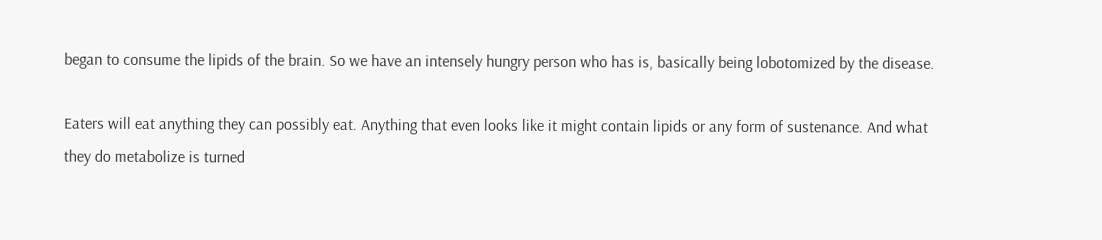began to consume the lipids of the brain. So we have an intensely hungry person who has is, basically being lobotomized by the disease.

Eaters will eat anything they can possibly eat. Anything that even looks like it might contain lipids or any form of sustenance. And what they do metabolize is turned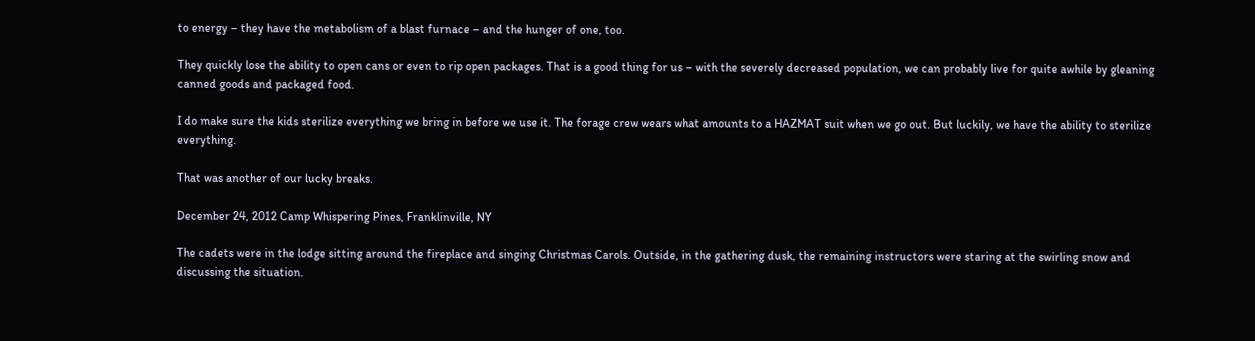to energy – they have the metabolism of a blast furnace – and the hunger of one, too.

They quickly lose the ability to open cans or even to rip open packages. That is a good thing for us – with the severely decreased population, we can probably live for quite awhile by gleaning canned goods and packaged food.

I do make sure the kids sterilize everything we bring in before we use it. The forage crew wears what amounts to a HAZMAT suit when we go out. But luckily, we have the ability to sterilize everything.

That was another of our lucky breaks.

December 24, 2012 Camp Whispering Pines, Franklinville, NY

The cadets were in the lodge sitting around the fireplace and singing Christmas Carols. Outside, in the gathering dusk, the remaining instructors were staring at the swirling snow and discussing the situation.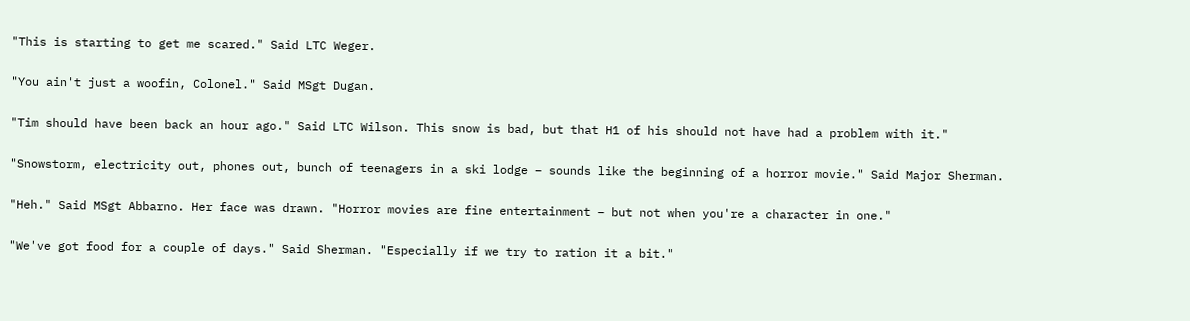"This is starting to get me scared." Said LTC Weger.

"You ain't just a woofin, Colonel." Said MSgt Dugan.

"Tim should have been back an hour ago." Said LTC Wilson. This snow is bad, but that H1 of his should not have had a problem with it."

"Snowstorm, electricity out, phones out, bunch of teenagers in a ski lodge – sounds like the beginning of a horror movie." Said Major Sherman.

"Heh." Said MSgt Abbarno. Her face was drawn. "Horror movies are fine entertainment – but not when you're a character in one."

"We've got food for a couple of days." Said Sherman. "Especially if we try to ration it a bit."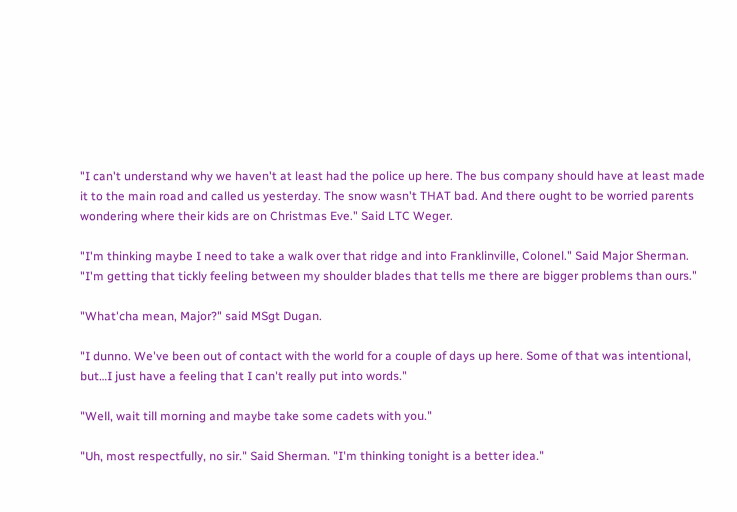"I can't understand why we haven't at least had the police up here. The bus company should have at least made it to the main road and called us yesterday. The snow wasn't THAT bad. And there ought to be worried parents wondering where their kids are on Christmas Eve." Said LTC Weger.

"I'm thinking maybe I need to take a walk over that ridge and into Franklinville, Colonel." Said Major Sherman. "I'm getting that tickly feeling between my shoulder blades that tells me there are bigger problems than ours."

"What'cha mean, Major?" said MSgt Dugan.

"I dunno. We've been out of contact with the world for a couple of days up here. Some of that was intentional, but…I just have a feeling that I can't really put into words."

"Well, wait till morning and maybe take some cadets with you."

"Uh, most respectfully, no sir." Said Sherman. "I'm thinking tonight is a better idea."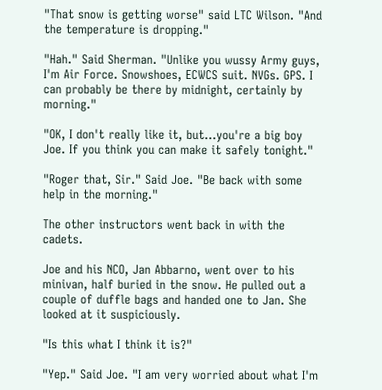"That snow is getting worse" said LTC Wilson. "And the temperature is dropping."

"Hah." Said Sherman. "Unlike you wussy Army guys, I'm Air Force. Snowshoes, ECWCS suit. NVGs. GPS. I can probably be there by midnight, certainly by morning."

"OK, I don't really like it, but…you're a big boy Joe. If you think you can make it safely tonight."

"Roger that, Sir." Said Joe. "Be back with some help in the morning."

The other instructors went back in with the cadets.

Joe and his NCO, Jan Abbarno, went over to his minivan, half buried in the snow. He pulled out a couple of duffle bags and handed one to Jan. She looked at it suspiciously.

"Is this what I think it is?"

"Yep." Said Joe. "I am very worried about what I'm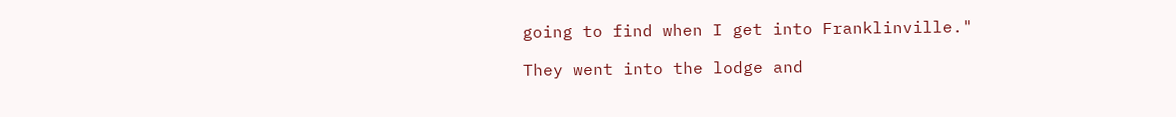going to find when I get into Franklinville."

They went into the lodge and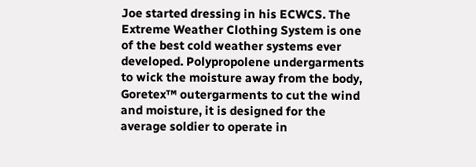Joe started dressing in his ECWCS. The Extreme Weather Clothing System is one of the best cold weather systems ever developed. Polypropolene undergarments to wick the moisture away from the body, Goretex™ outergarments to cut the wind and moisture, it is designed for the average soldier to operate in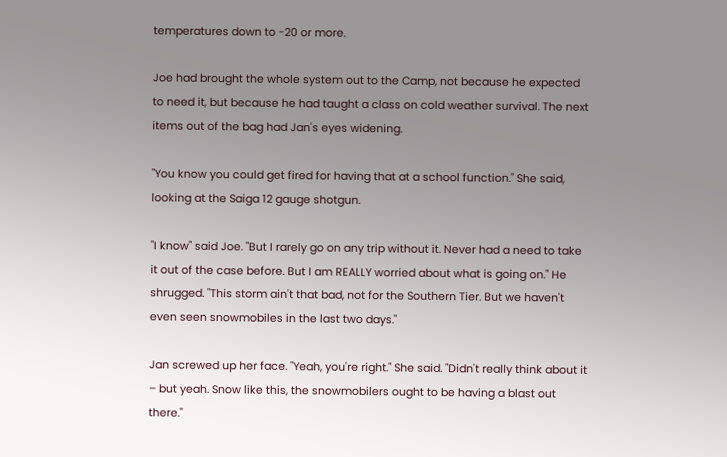temperatures down to -20 or more.

Joe had brought the whole system out to the Camp, not because he expected to need it, but because he had taught a class on cold weather survival. The next items out of the bag had Jan's eyes widening.

"You know you could get fired for having that at a school function." She said, looking at the Saiga 12 gauge shotgun.

"I know" said Joe. "But I rarely go on any trip without it. Never had a need to take it out of the case before. But I am REALLY worried about what is going on." He shrugged. "This storm ain't that bad, not for the Southern Tier. But we haven't even seen snowmobiles in the last two days."

Jan screwed up her face. "Yeah, you're right." She said. "Didn't really think about it – but yeah. Snow like this, the snowmobilers ought to be having a blast out there."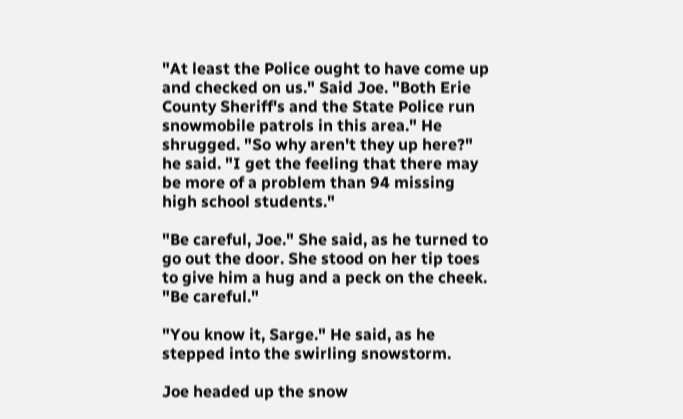"At least the Police ought to have come up and checked on us." Said Joe. "Both Erie County Sheriff's and the State Police run snowmobile patrols in this area." He shrugged. "So why aren't they up here?" he said. "I get the feeling that there may be more of a problem than 94 missing high school students."

"Be careful, Joe." She said, as he turned to go out the door. She stood on her tip toes to give him a hug and a peck on the cheek. "Be careful."

"You know it, Sarge." He said, as he stepped into the swirling snowstorm.

Joe headed up the snow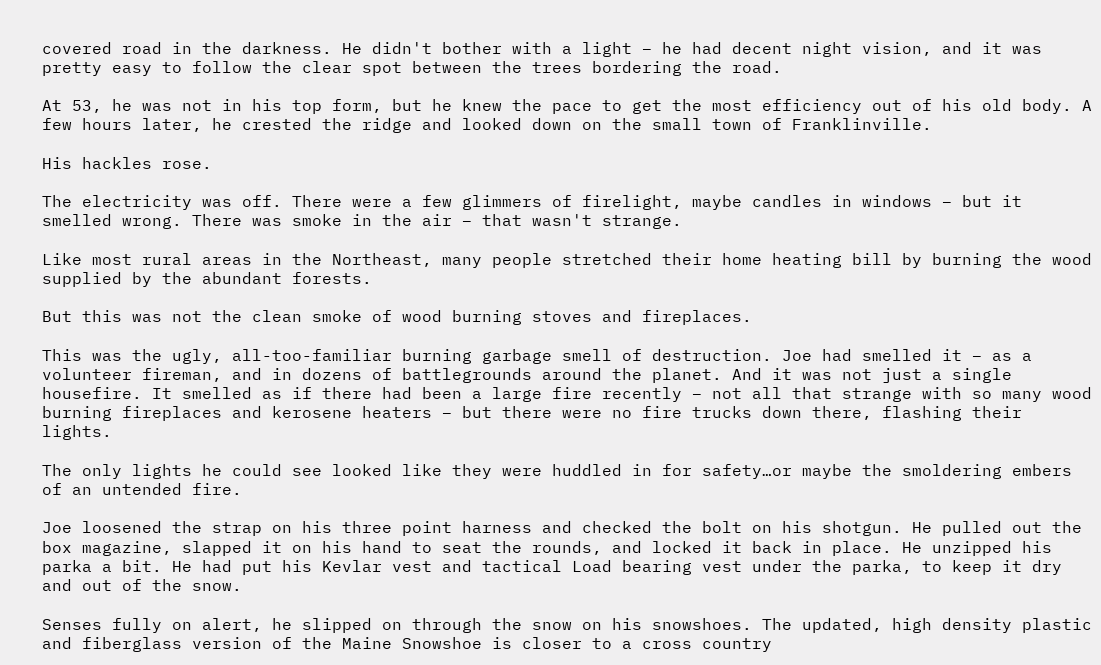covered road in the darkness. He didn't bother with a light – he had decent night vision, and it was pretty easy to follow the clear spot between the trees bordering the road.

At 53, he was not in his top form, but he knew the pace to get the most efficiency out of his old body. A few hours later, he crested the ridge and looked down on the small town of Franklinville.

His hackles rose.

The electricity was off. There were a few glimmers of firelight, maybe candles in windows – but it smelled wrong. There was smoke in the air – that wasn't strange.

Like most rural areas in the Northeast, many people stretched their home heating bill by burning the wood supplied by the abundant forests.

But this was not the clean smoke of wood burning stoves and fireplaces.

This was the ugly, all-too-familiar burning garbage smell of destruction. Joe had smelled it – as a volunteer fireman, and in dozens of battlegrounds around the planet. And it was not just a single housefire. It smelled as if there had been a large fire recently – not all that strange with so many wood burning fireplaces and kerosene heaters – but there were no fire trucks down there, flashing their lights.

The only lights he could see looked like they were huddled in for safety…or maybe the smoldering embers of an untended fire.

Joe loosened the strap on his three point harness and checked the bolt on his shotgun. He pulled out the box magazine, slapped it on his hand to seat the rounds, and locked it back in place. He unzipped his parka a bit. He had put his Kevlar vest and tactical Load bearing vest under the parka, to keep it dry and out of the snow.

Senses fully on alert, he slipped on through the snow on his snowshoes. The updated, high density plastic and fiberglass version of the Maine Snowshoe is closer to a cross country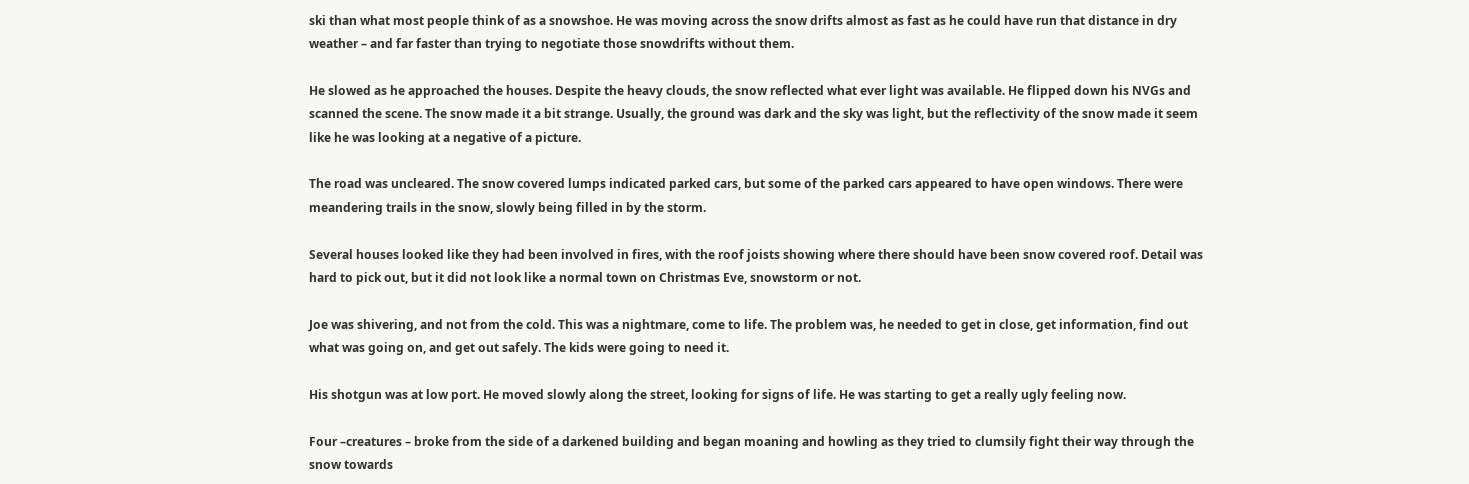ski than what most people think of as a snowshoe. He was moving across the snow drifts almost as fast as he could have run that distance in dry weather – and far faster than trying to negotiate those snowdrifts without them.

He slowed as he approached the houses. Despite the heavy clouds, the snow reflected what ever light was available. He flipped down his NVGs and scanned the scene. The snow made it a bit strange. Usually, the ground was dark and the sky was light, but the reflectivity of the snow made it seem like he was looking at a negative of a picture.

The road was uncleared. The snow covered lumps indicated parked cars, but some of the parked cars appeared to have open windows. There were meandering trails in the snow, slowly being filled in by the storm.

Several houses looked like they had been involved in fires, with the roof joists showing where there should have been snow covered roof. Detail was hard to pick out, but it did not look like a normal town on Christmas Eve, snowstorm or not.

Joe was shivering, and not from the cold. This was a nightmare, come to life. The problem was, he needed to get in close, get information, find out what was going on, and get out safely. The kids were going to need it.

His shotgun was at low port. He moved slowly along the street, looking for signs of life. He was starting to get a really ugly feeling now.

Four –creatures – broke from the side of a darkened building and began moaning and howling as they tried to clumsily fight their way through the snow towards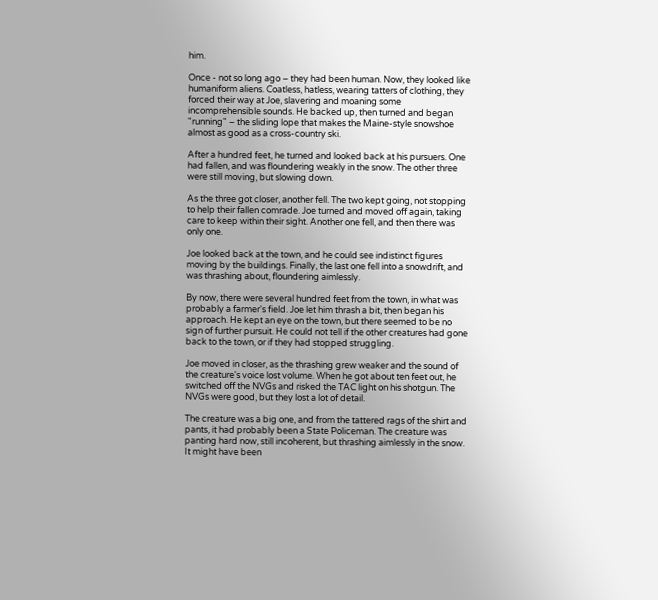him.

Once - not so long ago – they had been human. Now, they looked like humaniform aliens. Coatless, hatless, wearing tatters of clothing, they forced their way at Joe, slavering and moaning some incomprehensible sounds. He backed up, then turned and began "running" – the sliding lope that makes the Maine-style snowshoe almost as good as a cross-country ski.

After a hundred feet, he turned and looked back at his pursuers. One had fallen, and was floundering weakly in the snow. The other three were still moving, but slowing down.

As the three got closer, another fell. The two kept going, not stopping to help their fallen comrade. Joe turned and moved off again, taking care to keep within their sight. Another one fell, and then there was only one.

Joe looked back at the town, and he could see indistinct figures moving by the buildings. Finally, the last one fell into a snowdrift, and was thrashing about, floundering aimlessly.

By now, there were several hundred feet from the town, in what was probably a farmer's field. Joe let him thrash a bit, then began his approach. He kept an eye on the town, but there seemed to be no sign of further pursuit. He could not tell if the other creatures had gone back to the town, or if they had stopped struggling.

Joe moved in closer, as the thrashing grew weaker and the sound of the creature's voice lost volume. When he got about ten feet out, he switched off the NVGs and risked the TAC light on his shotgun. The NVGs were good, but they lost a lot of detail.

The creature was a big one, and from the tattered rags of the shirt and pants, it had probably been a State Policeman. The creature was panting hard now, still incoherent, but thrashing aimlessly in the snow. It might have been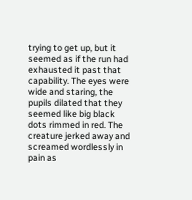trying to get up, but it seemed as if the run had exhausted it past that capability. The eyes were wide and staring, the pupils dilated that they seemed like big black dots rimmed in red. The creature jerked away and screamed wordlessly in pain as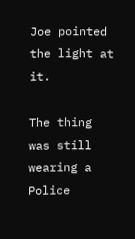Joe pointed the light at it.

The thing was still wearing a Police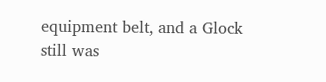equipment belt, and a Glock still was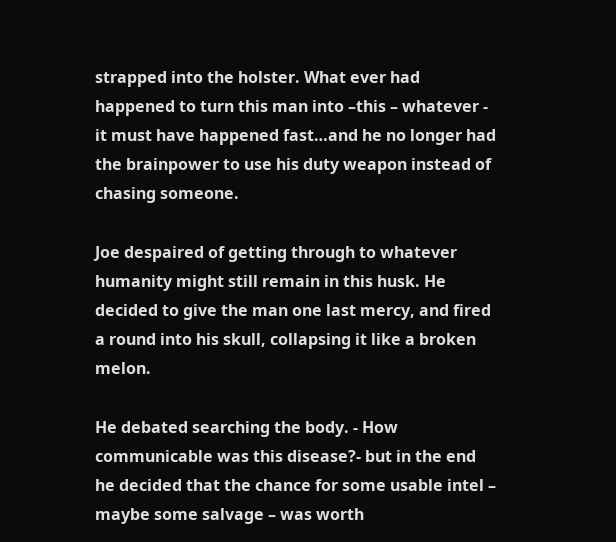strapped into the holster. What ever had happened to turn this man into –this – whatever - it must have happened fast…and he no longer had the brainpower to use his duty weapon instead of chasing someone.

Joe despaired of getting through to whatever humanity might still remain in this husk. He decided to give the man one last mercy, and fired a round into his skull, collapsing it like a broken melon.

He debated searching the body. - How communicable was this disease?- but in the end he decided that the chance for some usable intel – maybe some salvage – was worth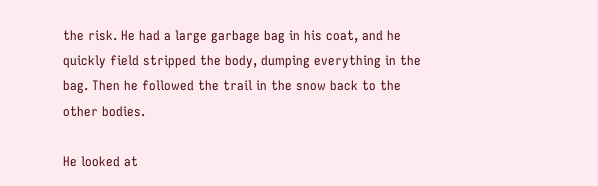the risk. He had a large garbage bag in his coat, and he quickly field stripped the body, dumping everything in the bag. Then he followed the trail in the snow back to the other bodies.

He looked at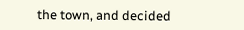the town, and decided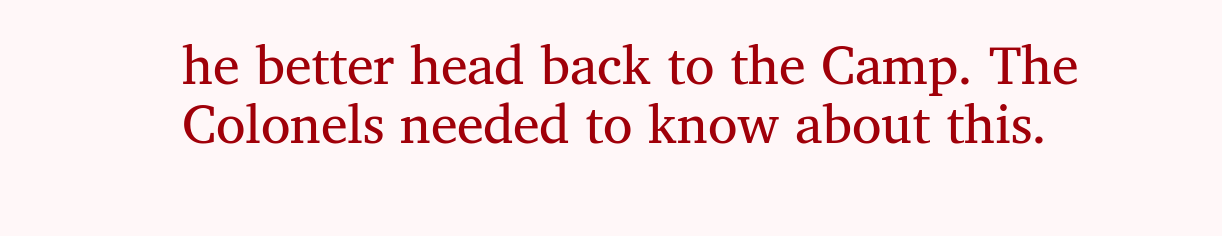he better head back to the Camp. The Colonels needed to know about this.